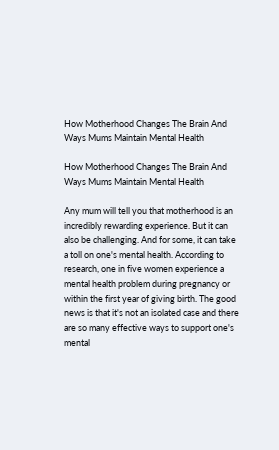How Motherhood Changes The Brain And Ways Mums Maintain Mental Health

How Motherhood Changes The Brain And Ways Mums Maintain Mental Health

Any mum will tell you that motherhood is an incredibly rewarding experience. But it can also be challenging. And for some, it can take a toll on one's mental health. According to research, one in five women experience a mental health problem during pregnancy or within the first year of giving birth. The good news is that it's not an isolated case and there are so many effective ways to support one's mental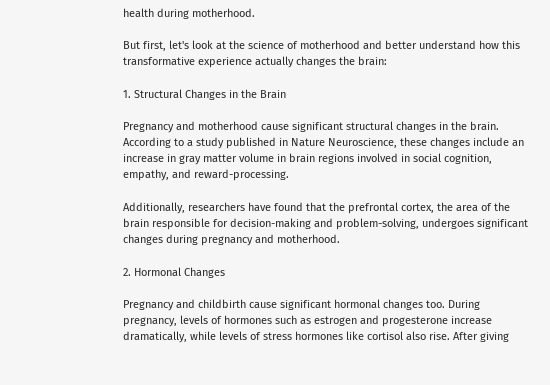health during motherhood.

But first, let's look at the science of motherhood and better understand how this transformative experience actually changes the brain:

1. Structural Changes in the Brain

Pregnancy and motherhood cause significant structural changes in the brain. According to a study published in Nature Neuroscience, these changes include an increase in gray matter volume in brain regions involved in social cognition, empathy, and reward-processing.

Additionally, researchers have found that the prefrontal cortex, the area of the brain responsible for decision-making and problem-solving, undergoes significant changes during pregnancy and motherhood.

2. Hormonal Changes

Pregnancy and childbirth cause significant hormonal changes too. During pregnancy, levels of hormones such as estrogen and progesterone increase dramatically, while levels of stress hormones like cortisol also rise. After giving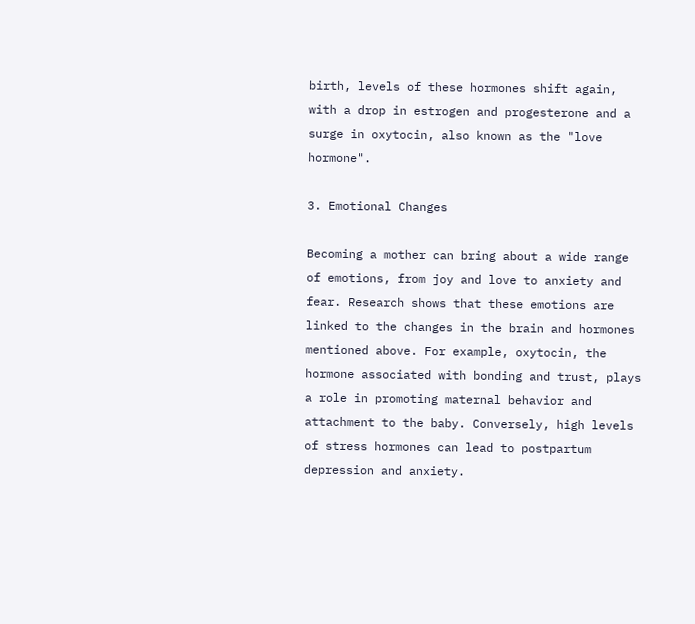birth, levels of these hormones shift again, with a drop in estrogen and progesterone and a surge in oxytocin, also known as the "love hormone".

3. Emotional Changes

Becoming a mother can bring about a wide range of emotions, from joy and love to anxiety and fear. Research shows that these emotions are linked to the changes in the brain and hormones mentioned above. For example, oxytocin, the hormone associated with bonding and trust, plays a role in promoting maternal behavior and attachment to the baby. Conversely, high levels of stress hormones can lead to postpartum depression and anxiety.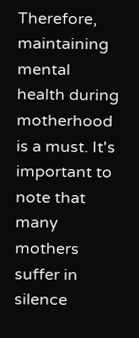Therefore, maintaining mental health during motherhood is a must. It's important to note that many mothers suffer in silence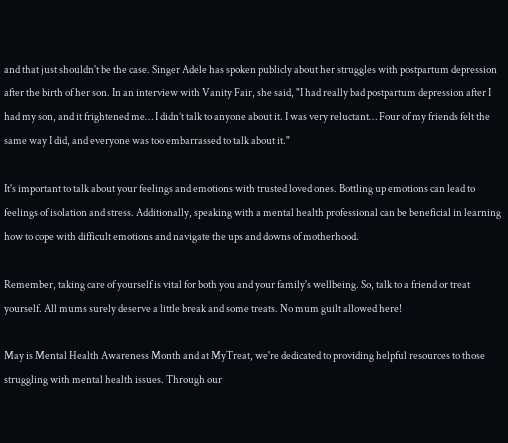and that just shouldn't be the case. Singer Adele has spoken publicly about her struggles with postpartum depression after the birth of her son. In an interview with Vanity Fair, she said, "I had really bad postpartum depression after I had my son, and it frightened me… I didn’t talk to anyone about it. I was very reluctant… Four of my friends felt the same way I did, and everyone was too embarrassed to talk about it."

It's important to talk about your feelings and emotions with trusted loved ones. Bottling up emotions can lead to feelings of isolation and stress. Additionally, speaking with a mental health professional can be beneficial in learning how to cope with difficult emotions and navigate the ups and downs of motherhood.

Remember, taking care of yourself is vital for both you and your family's wellbeing. So, talk to a friend or treat yourself. All mums surely deserve a little break and some treats. No mum guilt allowed here!

May is Mental Health Awareness Month and at MyTreat, we're dedicated to providing helpful resources to those struggling with mental health issues. Through our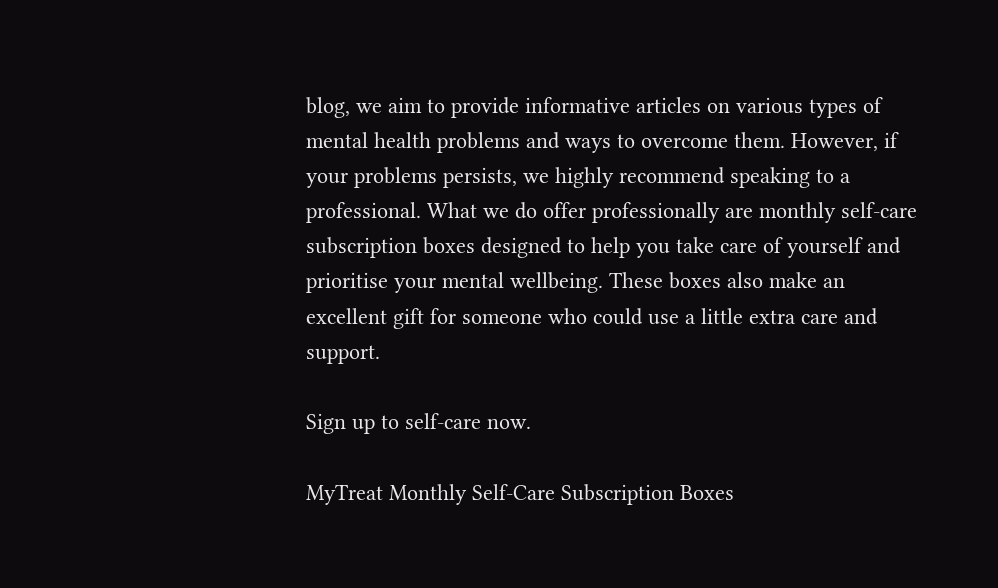blog, we aim to provide informative articles on various types of mental health problems and ways to overcome them. However, if your problems persists, we highly recommend speaking to a professional. What we do offer professionally are monthly self-care subscription boxes designed to help you take care of yourself and prioritise your mental wellbeing. These boxes also make an excellent gift for someone who could use a little extra care and support.

Sign up to self-care now.

MyTreat Monthly Self-Care Subscription Boxes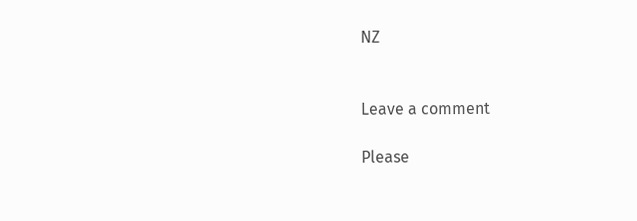NZ


Leave a comment

Please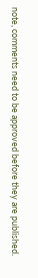note, comments need to be approved before they are published.